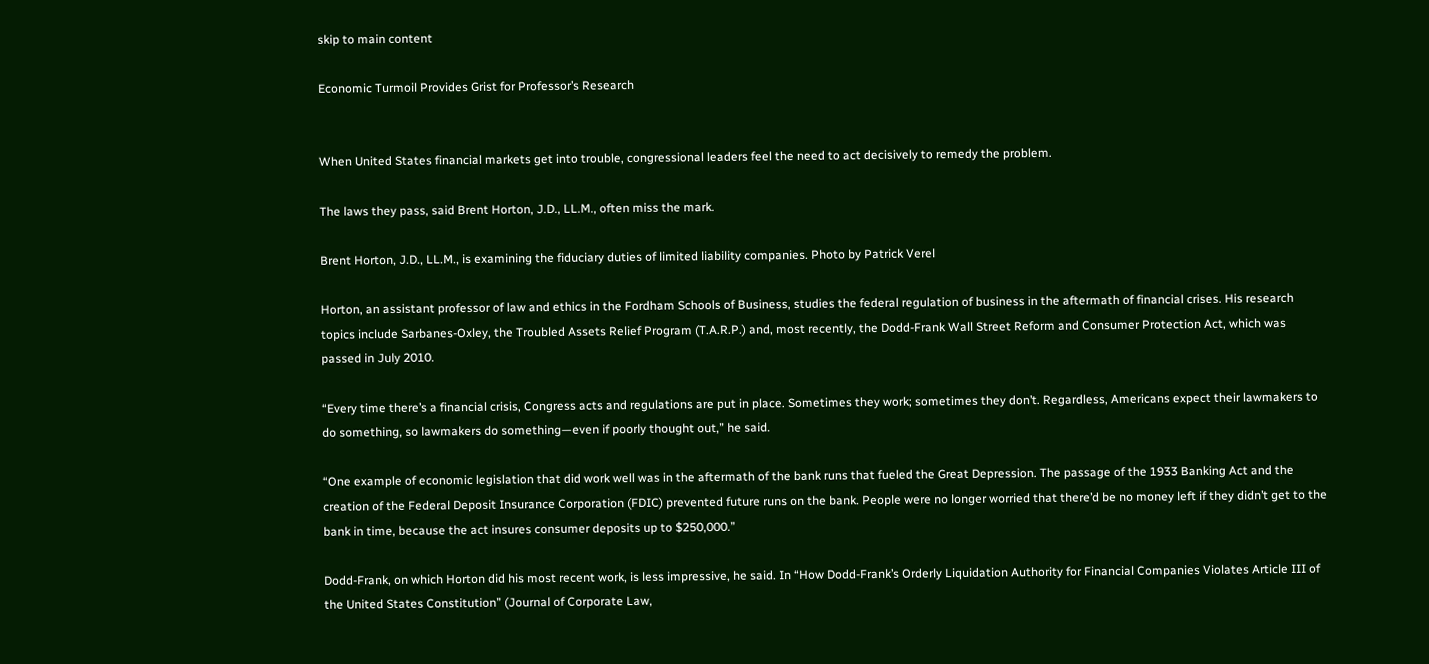skip to main content

Economic Turmoil Provides Grist for Professor’s Research


When United States financial markets get into trouble, congressional leaders feel the need to act decisively to remedy the problem.

The laws they pass, said Brent Horton, J.D., LL.M., often miss the mark.

Brent Horton, J.D., LL.M., is examining the fiduciary duties of limited liability companies. Photo by Patrick Verel

Horton, an assistant professor of law and ethics in the Fordham Schools of Business, studies the federal regulation of business in the aftermath of financial crises. His research topics include Sarbanes-Oxley, the Troubled Assets Relief Program (T.A.R.P.) and, most recently, the Dodd-Frank Wall Street Reform and Consumer Protection Act, which was passed in July 2010.

“Every time there’s a financial crisis, Congress acts and regulations are put in place. Sometimes they work; sometimes they don’t. Regardless, Americans expect their lawmakers to do something, so lawmakers do something—even if poorly thought out,” he said.

“One example of economic legislation that did work well was in the aftermath of the bank runs that fueled the Great Depression. The passage of the 1933 Banking Act and the creation of the Federal Deposit Insurance Corporation (FDIC) prevented future runs on the bank. People were no longer worried that there’d be no money left if they didn’t get to the bank in time, because the act insures consumer deposits up to $250,000.”

Dodd-Frank, on which Horton did his most recent work, is less impressive, he said. In “How Dodd-Frank’s Orderly Liquidation Authority for Financial Companies Violates Article III of the United States Constitution” (Journal of Corporate Law,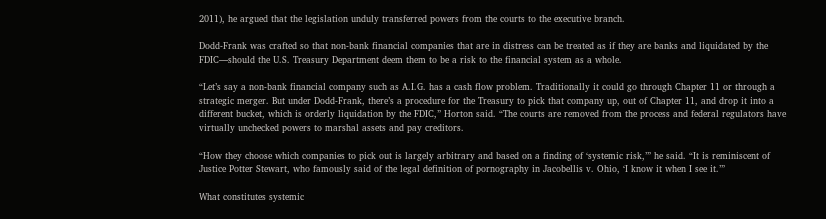2011), he argued that the legislation unduly transferred powers from the courts to the executive branch.

Dodd-Frank was crafted so that non-bank financial companies that are in distress can be treated as if they are banks and liquidated by the FDIC—should the U.S. Treasury Department deem them to be a risk to the financial system as a whole.

“Let’s say a non-bank financial company such as A.I.G. has a cash flow problem. Traditionally it could go through Chapter 11 or through a strategic merger. But under Dodd-Frank, there’s a procedure for the Treasury to pick that company up, out of Chapter 11, and drop it into a different bucket, which is orderly liquidation by the FDIC,” Horton said. “The courts are removed from the process and federal regulators have virtually unchecked powers to marshal assets and pay creditors.

“How they choose which companies to pick out is largely arbitrary and based on a finding of ‘systemic risk,’” he said. “It is reminiscent of Justice Potter Stewart, who famously said of the legal definition of pornography in Jacobellis v. Ohio, ‘I know it when I see it.’”

What constitutes systemic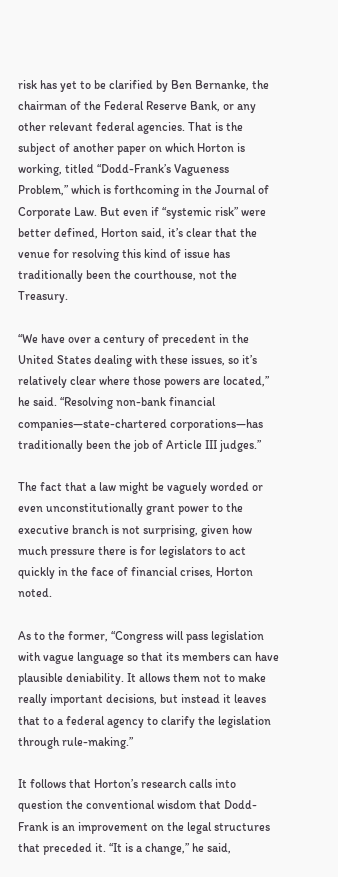risk has yet to be clarified by Ben Bernanke, the chairman of the Federal Reserve Bank, or any other relevant federal agencies. That is the subject of another paper on which Horton is working, titled “Dodd-Frank’s Vagueness Problem,” which is forthcoming in the Journal of Corporate Law. But even if “systemic risk” were better defined, Horton said, it’s clear that the venue for resolving this kind of issue has traditionally been the courthouse, not the Treasury.

“We have over a century of precedent in the United States dealing with these issues, so it’s relatively clear where those powers are located,” he said. “Resolving non-bank financial companies—state-chartered corporations—has traditionally been the job of Article III judges.”

The fact that a law might be vaguely worded or even unconstitutionally grant power to the executive branch is not surprising, given how much pressure there is for legislators to act quickly in the face of financial crises, Horton noted.

As to the former, “Congress will pass legislation with vague language so that its members can have plausible deniability. It allows them not to make really important decisions, but instead it leaves that to a federal agency to clarify the legislation through rule-making.”

It follows that Horton’s research calls into question the conventional wisdom that Dodd-Frank is an improvement on the legal structures that preceded it. “It is a change,” he said,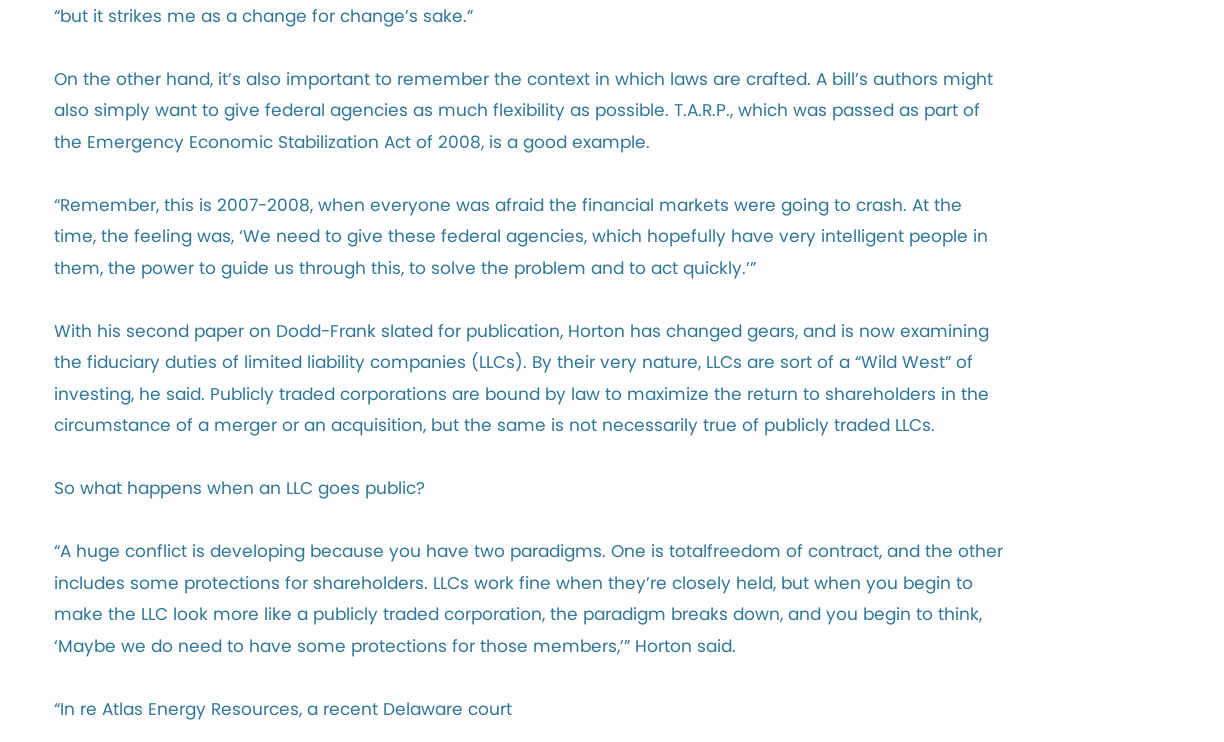“but it strikes me as a change for change’s sake.”

On the other hand, it’s also important to remember the context in which laws are crafted. A bill’s authors might also simply want to give federal agencies as much flexibility as possible. T.A.R.P., which was passed as part of the Emergency Economic Stabilization Act of 2008, is a good example.

“Remember, this is 2007-2008, when everyone was afraid the financial markets were going to crash. At the time, the feeling was, ‘We need to give these federal agencies, which hopefully have very intelligent people in them, the power to guide us through this, to solve the problem and to act quickly.’”

With his second paper on Dodd-Frank slated for publication, Horton has changed gears, and is now examining the fiduciary duties of limited liability companies (LLCs). By their very nature, LLCs are sort of a “Wild West” of investing, he said. Publicly traded corporations are bound by law to maximize the return to shareholders in the circumstance of a merger or an acquisition, but the same is not necessarily true of publicly traded LLCs.

So what happens when an LLC goes public?

“A huge conflict is developing because you have two paradigms. One is totalfreedom of contract, and the other includes some protections for shareholders. LLCs work fine when they’re closely held, but when you begin to make the LLC look more like a publicly traded corporation, the paradigm breaks down, and you begin to think, ‘Maybe we do need to have some protections for those members,’” Horton said.

“In re Atlas Energy Resources, a recent Delaware court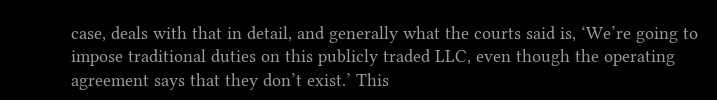case, deals with that in detail, and generally what the courts said is, ‘We’re going to impose traditional duties on this publicly traded LLC, even though the operating agreement says that they don’t exist.’ This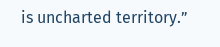is uncharted territory.”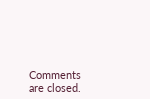Comments are closed.